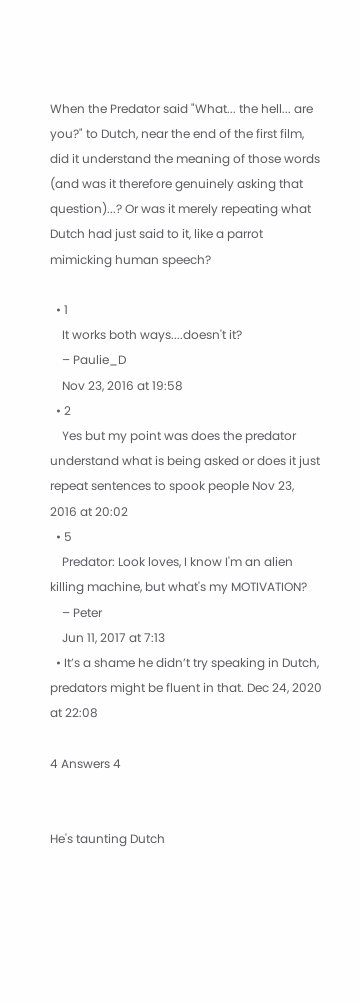When the Predator said "What... the hell... are you?" to Dutch, near the end of the first film, did it understand the meaning of those words (and was it therefore genuinely asking that question)...? Or was it merely repeating what Dutch had just said to it, like a parrot mimicking human speech?

  • 1
    It works both ways....doesn't it?
    – Paulie_D
    Nov 23, 2016 at 19:58
  • 2
    Yes but my point was does the predator understand what is being asked or does it just repeat sentences to spook people Nov 23, 2016 at 20:02
  • 5
    Predator: Look loves, I know I'm an alien killing machine, but what's my MOTIVATION?
    – Peter
    Jun 11, 2017 at 7:13
  • It’s a shame he didn’t try speaking in Dutch, predators might be fluent in that. Dec 24, 2020 at 22:08

4 Answers 4


He's taunting Dutch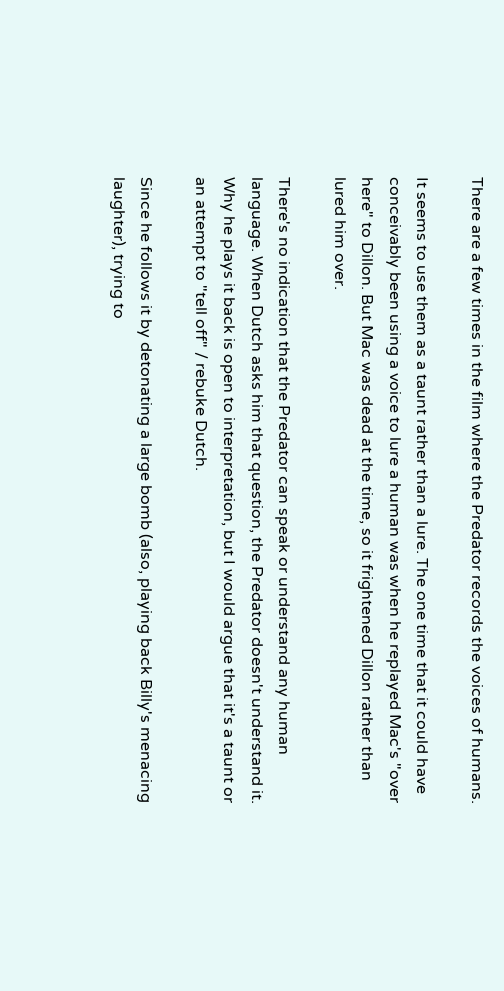There are a few times in the film where the Predator records the voices of humans.

It seems to use them as a taunt rather than a lure. The one time that it could have conceivably been using a voice to lure a human was when he replayed Mac's "over here" to Dillon. But Mac was dead at the time, so it frightened Dillon rather than lured him over.

There's no indication that the Predator can speak or understand any human language. When Dutch asks him that question, the Predator doesn't understand it. Why he plays it back is open to interpretation, but I would argue that it's a taunt or an attempt to "tell off" / rebuke Dutch.

Since he follows it by detonating a large bomb (also, playing back Billy's menacing laughter), trying to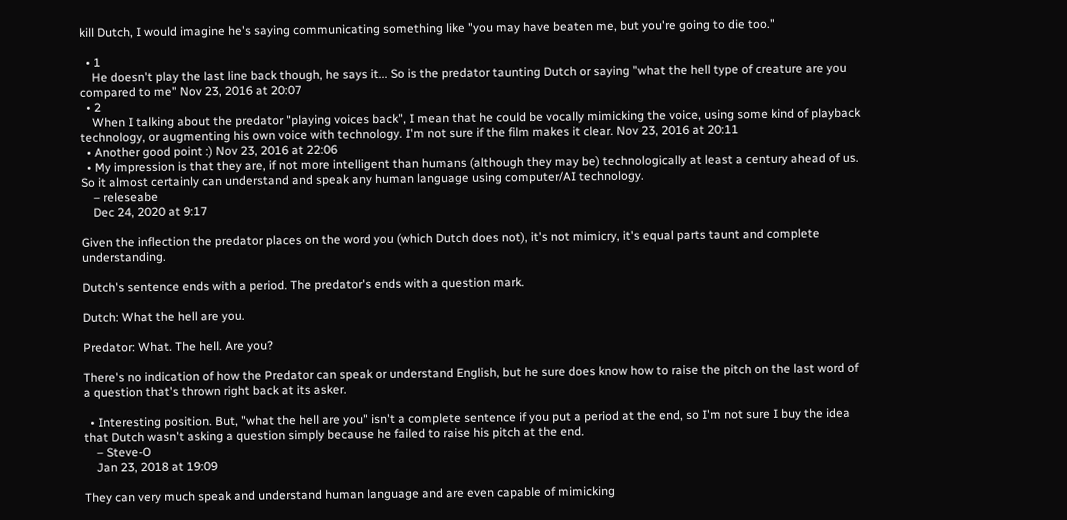kill Dutch, I would imagine he's saying communicating something like "you may have beaten me, but you're going to die too."

  • 1
    He doesn't play the last line back though, he says it... So is the predator taunting Dutch or saying "what the hell type of creature are you compared to me" Nov 23, 2016 at 20:07
  • 2
    When I talking about the predator "playing voices back", I mean that he could be vocally mimicking the voice, using some kind of playback technology, or augmenting his own voice with technology. I'm not sure if the film makes it clear. Nov 23, 2016 at 20:11
  • Another good point :) Nov 23, 2016 at 22:06
  • My impression is that they are, if not more intelligent than humans (although they may be) technologically at least a century ahead of us. So it almost certainly can understand and speak any human language using computer/AI technology.
    – releseabe
    Dec 24, 2020 at 9:17

Given the inflection the predator places on the word you (which Dutch does not), it's not mimicry, it's equal parts taunt and complete understanding.

Dutch's sentence ends with a period. The predator's ends with a question mark.

Dutch: What the hell are you.

Predator: What. The hell. Are you?

There's no indication of how the Predator can speak or understand English, but he sure does know how to raise the pitch on the last word of a question that's thrown right back at its asker.

  • Interesting position. But, "what the hell are you" isn't a complete sentence if you put a period at the end, so I'm not sure I buy the idea that Dutch wasn't asking a question simply because he failed to raise his pitch at the end.
    – Steve-O
    Jan 23, 2018 at 19:09

They can very much speak and understand human language and are even capable of mimicking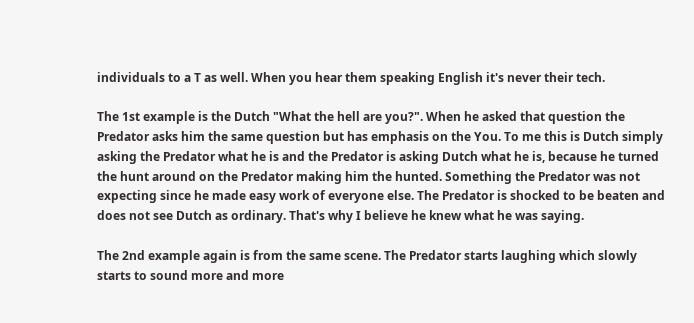individuals to a T as well. When you hear them speaking English it's never their tech.

The 1st example is the Dutch "What the hell are you?". When he asked that question the Predator asks him the same question but has emphasis on the You. To me this is Dutch simply asking the Predator what he is and the Predator is asking Dutch what he is, because he turned the hunt around on the Predator making him the hunted. Something the Predator was not expecting since he made easy work of everyone else. The Predator is shocked to be beaten and does not see Dutch as ordinary. That's why I believe he knew what he was saying.

The 2nd example again is from the same scene. The Predator starts laughing which slowly starts to sound more and more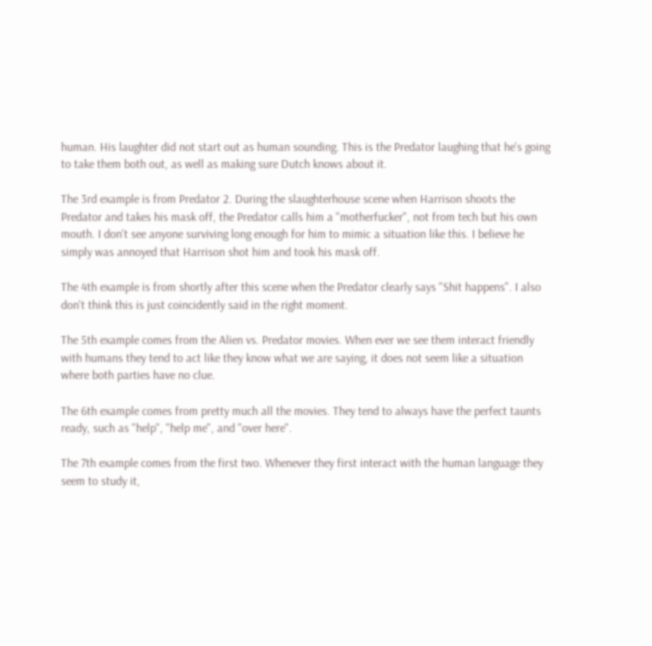human. His laughter did not start out as human sounding. This is the Predator laughing that he's going to take them both out, as well as making sure Dutch knows about it.

The 3rd example is from Predator 2. During the slaughterhouse scene when Harrison shoots the Predator and takes his mask off, the Predator calls him a "motherfucker", not from tech but his own mouth. I don't see anyone surviving long enough for him to mimic a situation like this. I believe he simply was annoyed that Harrison shot him and took his mask off.

The 4th example is from shortly after this scene when the Predator clearly says "Shit happens". I also don't think this is just coincidently said in the right moment.

The 5th example comes from the Alien vs. Predator movies. When ever we see them interact friendly with humans they tend to act like they know what we are saying, it does not seem like a situation where both parties have no clue.

The 6th example comes from pretty much all the movies. They tend to always have the perfect taunts ready, such as "help", "help me", and "over here".

The 7th example comes from the first two. Whenever they first interact with the human language they seem to study it,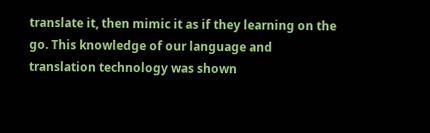translate it, then mimic it as if they learning on the go. This knowledge of our language and translation technology was shown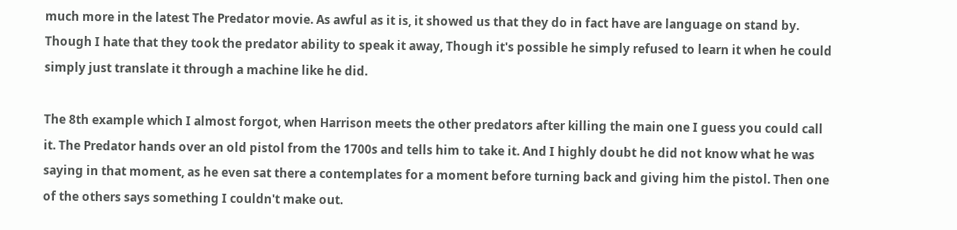much more in the latest The Predator movie. As awful as it is, it showed us that they do in fact have are language on stand by. Though I hate that they took the predator ability to speak it away, Though it's possible he simply refused to learn it when he could simply just translate it through a machine like he did.

The 8th example which I almost forgot, when Harrison meets the other predators after killing the main one I guess you could call it. The Predator hands over an old pistol from the 1700s and tells him to take it. And I highly doubt he did not know what he was saying in that moment, as he even sat there a contemplates for a moment before turning back and giving him the pistol. Then one of the others says something I couldn't make out.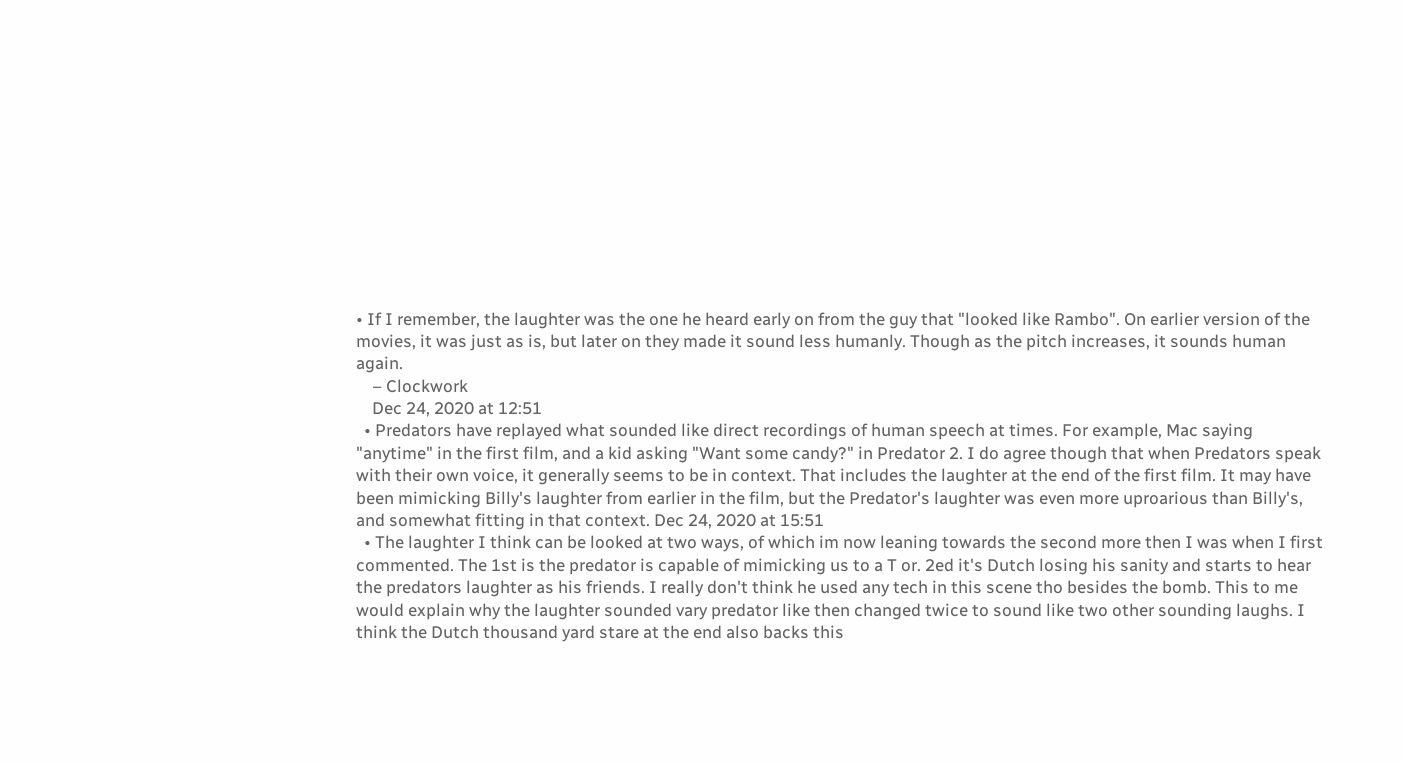• If I remember, the laughter was the one he heard early on from the guy that "looked like Rambo". On earlier version of the movies, it was just as is, but later on they made it sound less humanly. Though as the pitch increases, it sounds human again.
    – Clockwork
    Dec 24, 2020 at 12:51
  • Predators have replayed what sounded like direct recordings of human speech at times. For example, Mac saying "anytime" in the first film, and a kid asking "Want some candy?" in Predator 2. I do agree though that when Predators speak with their own voice, it generally seems to be in context. That includes the laughter at the end of the first film. It may have been mimicking Billy's laughter from earlier in the film, but the Predator's laughter was even more uproarious than Billy's, and somewhat fitting in that context. Dec 24, 2020 at 15:51
  • The laughter I think can be looked at two ways, of which im now leaning towards the second more then I was when I first commented. The 1st is the predator is capable of mimicking us to a T or. 2ed it's Dutch losing his sanity and starts to hear the predators laughter as his friends. I really don't think he used any tech in this scene tho besides the bomb. This to me would explain why the laughter sounded vary predator like then changed twice to sound like two other sounding laughs. I think the Dutch thousand yard stare at the end also backs this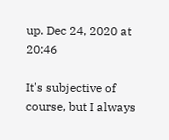up. Dec 24, 2020 at 20:46

It's subjective of course, but I always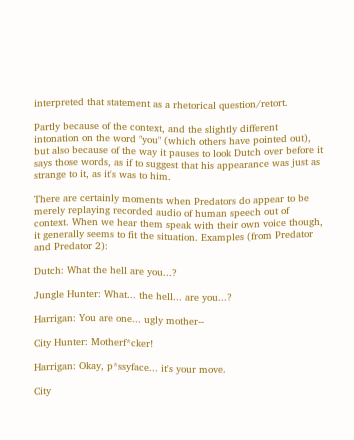interpreted that statement as a rhetorical question/retort.

Partly because of the context, and the slightly different intonation on the word "you" (which others have pointed out), but also because of the way it pauses to look Dutch over before it says those words, as if to suggest that his appearance was just as strange to it, as it's was to him.

There are certainly moments when Predators do appear to be merely replaying recorded audio of human speech out of context. When we hear them speak with their own voice though, it generally seems to fit the situation. Examples (from Predator and Predator 2):

Dutch: What the hell are you...?

Jungle Hunter: What... the hell... are you...?

Harrigan: You are one... ugly mother--

City Hunter: Motherf*cker!

Harrigan: Okay, p*ssyface... it's your move.

City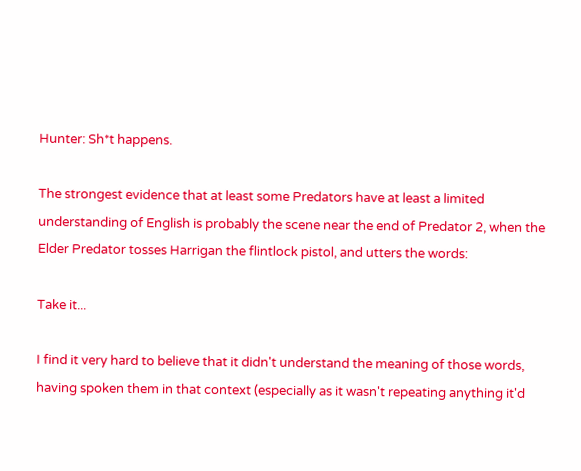Hunter: Sh*t happens.

The strongest evidence that at least some Predators have at least a limited understanding of English is probably the scene near the end of Predator 2, when the Elder Predator tosses Harrigan the flintlock pistol, and utters the words:

Take it...

I find it very hard to believe that it didn't understand the meaning of those words, having spoken them in that context (especially as it wasn't repeating anything it'd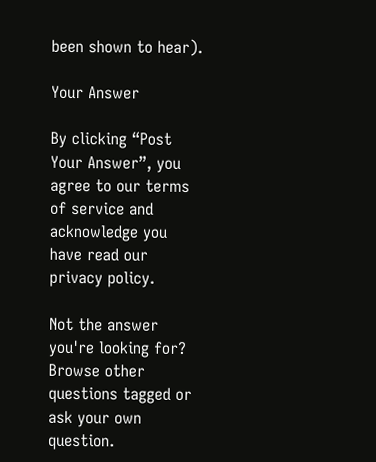been shown to hear).

Your Answer

By clicking “Post Your Answer”, you agree to our terms of service and acknowledge you have read our privacy policy.

Not the answer you're looking for? Browse other questions tagged or ask your own question.